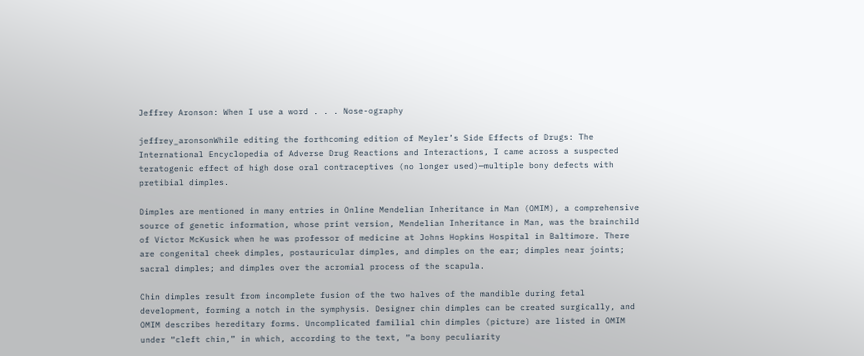Jeffrey Aronson: When I use a word . . . Nose-ography

jeffrey_aronsonWhile editing the forthcoming edition of Meyler’s Side Effects of Drugs: The International Encyclopedia of Adverse Drug Reactions and Interactions, I came across a suspected teratogenic effect of high dose oral contraceptives (no longer used)—multiple bony defects with pretibial dimples.

Dimples are mentioned in many entries in Online Mendelian Inheritance in Man (OMIM), a comprehensive source of genetic information, whose print version, Mendelian Inheritance in Man, was the brainchild of Victor McKusick when he was professor of medicine at Johns Hopkins Hospital in Baltimore. There are congenital cheek dimples, postauricular dimples, and dimples on the ear; dimples near joints; sacral dimples; and dimples over the acromial process of the scapula.

Chin dimples result from incomplete fusion of the two halves of the mandible during fetal development, forming a notch in the symphysis. Designer chin dimples can be created surgically, and OMIM describes hereditary forms. Uncomplicated familial chin dimples (picture) are listed in OMIM under “cleft chin,” in which, according to the text, “a bony peculiarity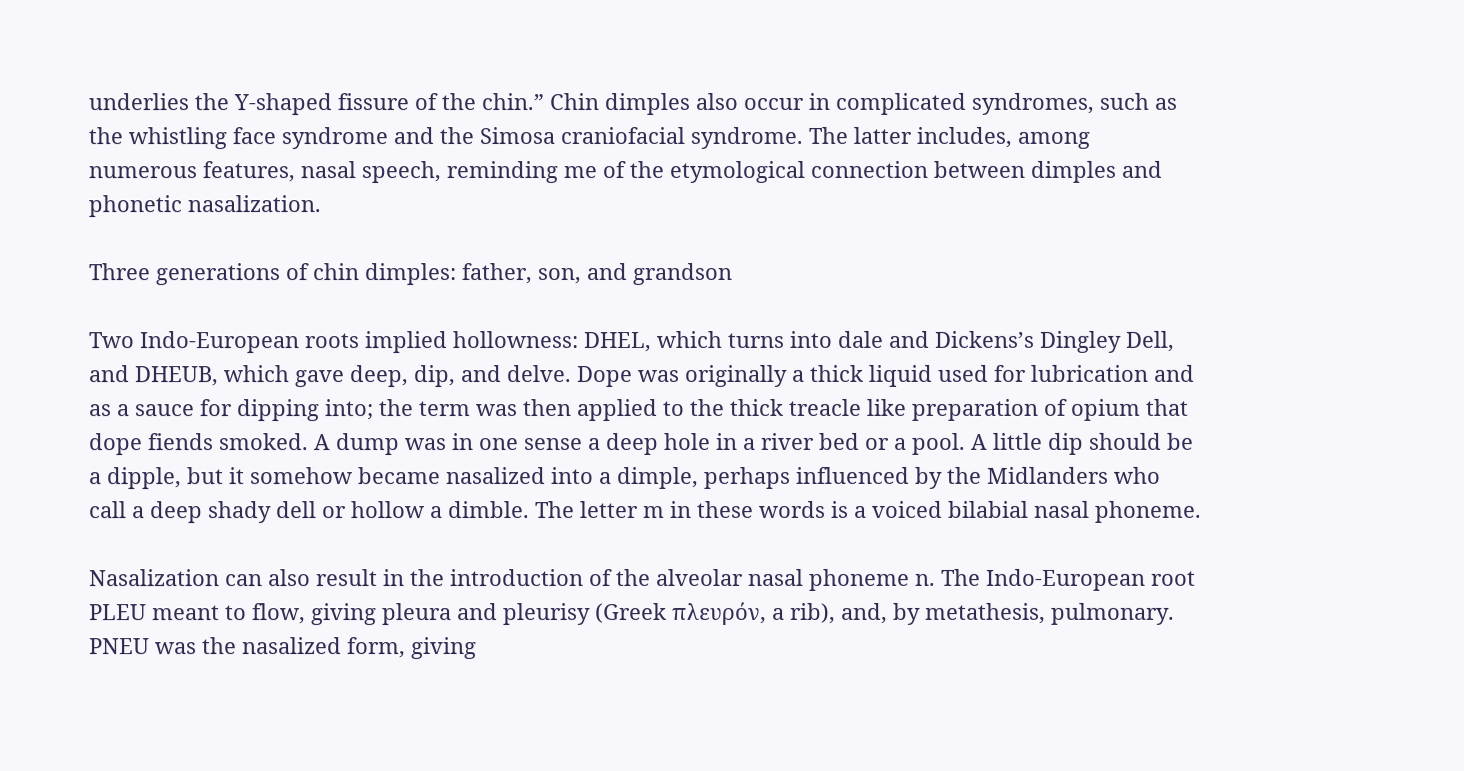underlies the Y-shaped fissure of the chin.” Chin dimples also occur in complicated syndromes, such as the whistling face syndrome and the Simosa craniofacial syndrome. The latter includes, among numerous features, nasal speech, reminding me of the etymological connection between dimples and phonetic nasalization.

Three generations of chin dimples: father, son, and grandson

Two Indo-European roots implied hollowness: DHEL, which turns into dale and Dickens’s Dingley Dell, and DHEUB, which gave deep, dip, and delve. Dope was originally a thick liquid used for lubrication and as a sauce for dipping into; the term was then applied to the thick treacle like preparation of opium that dope fiends smoked. A dump was in one sense a deep hole in a river bed or a pool. A little dip should be a dipple, but it somehow became nasalized into a dimple, perhaps influenced by the Midlanders who call a deep shady dell or hollow a dimble. The letter m in these words is a voiced bilabial nasal phoneme.

Nasalization can also result in the introduction of the alveolar nasal phoneme n. The Indo-European root PLEU meant to flow, giving pleura and pleurisy (Greek πλευρόν, a rib), and, by metathesis, pulmonary. PNEU was the nasalized form, giving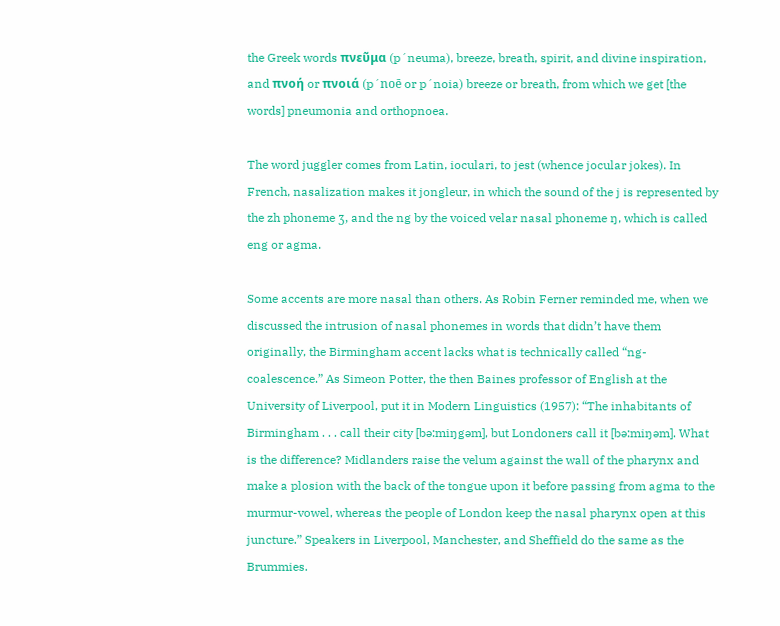the Greek words πνεῦμα (p´neuma), breeze, breath, spirit, and divine inspiration, and πνοή or πνοιά (p´noē or p´noia) breeze or breath, from which we get [the words] pneumonia and orthopnoea.

The word juggler comes from Latin, ioculari, to jest (whence jocular jokes). In French, nasalization makes it jongleur, in which the sound of the j is represented by the zh phoneme ʒ, and the ng by the voiced velar nasal phoneme ŋ, which is called eng or agma.

Some accents are more nasal than others. As Robin Ferner reminded me, when we discussed the intrusion of nasal phonemes in words that didn’t have them originally, the Birmingham accent lacks what is technically called “ng-coalescence.” As Simeon Potter, the then Baines professor of English at the University of Liverpool, put it in Modern Linguistics (1957): “The inhabitants of Birmingham . . . call their city [bə:miŋgəm], but Londoners call it [bə:miŋəm]. What is the difference? Midlanders raise the velum against the wall of the pharynx and make a plosion with the back of the tongue upon it before passing from agma to the murmur-vowel, whereas the people of London keep the nasal pharynx open at this juncture.” Speakers in Liverpool, Manchester, and Sheffield do the same as the Brummies.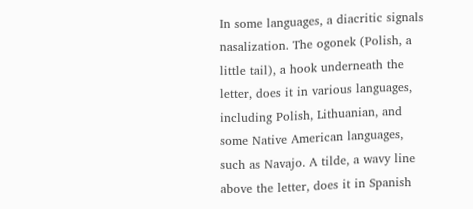In some languages, a diacritic signals nasalization. The ogonek (Polish, a little tail), a hook underneath the letter, does it in various languages, including Polish, Lithuanian, and some Native American languages, such as Navajo. A tilde, a wavy line above the letter, does it in Spanish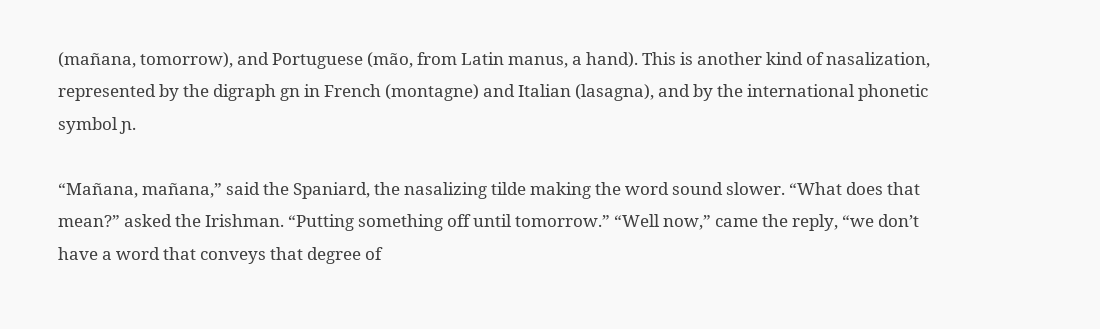(mañana, tomorrow), and Portuguese (mão, from Latin manus, a hand). This is another kind of nasalization, represented by the digraph gn in French (montagne) and Italian (lasagna), and by the international phonetic symbol ɲ.

“Mañana, mañana,” said the Spaniard, the nasalizing tilde making the word sound slower. “What does that mean?” asked the Irishman. “Putting something off until tomorrow.” “Well now,” came the reply, “we don’t have a word that conveys that degree of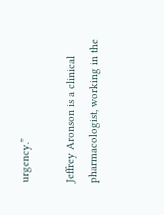urgency.”

Jeffrey Aronson is a clinical pharmacologist, working in the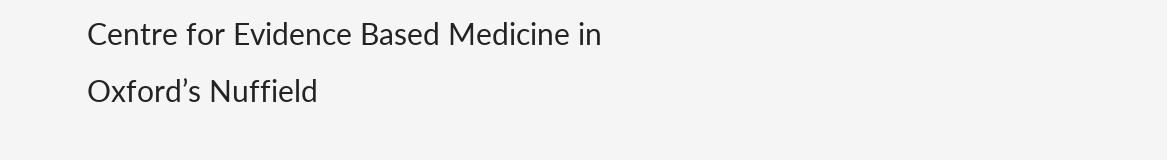Centre for Evidence Based Medicine in Oxford’s Nuffield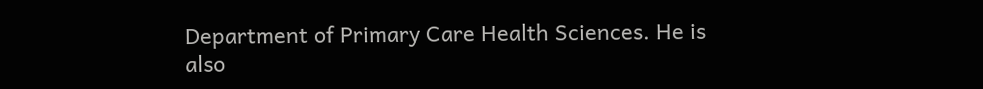Department of Primary Care Health Sciences. He is also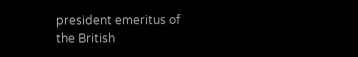president emeritus of the British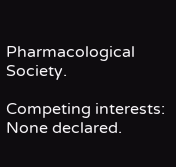Pharmacological Society.

Competing interests: None declared.